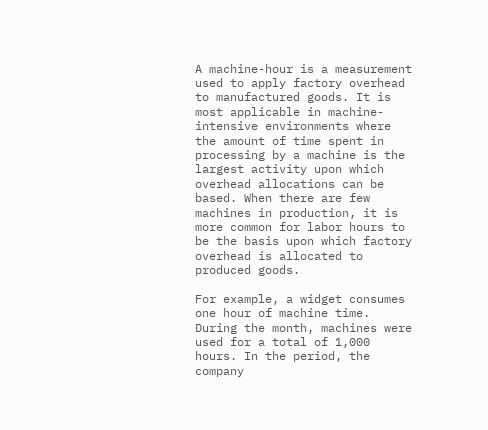A machine-hour is a measurement used to apply factory overhead to manufactured goods. It is most applicable in machine-intensive environments where the amount of time spent in processing by a machine is the largest activity upon which overhead allocations can be based. When there are few machines in production, it is more common for labor hours to be the basis upon which factory overhead is allocated to produced goods.

For example, a widget consumes one hour of machine time. During the month, machines were used for a total of 1,000 hours. In the period, the company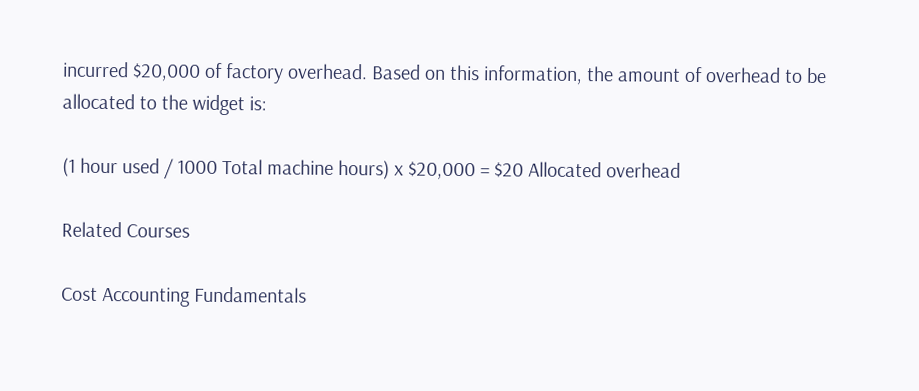incurred $20,000 of factory overhead. Based on this information, the amount of overhead to be allocated to the widget is:

(1 hour used / 1000 Total machine hours) x $20,000 = $20 Allocated overhead

Related Courses

Cost Accounting Fundamentals